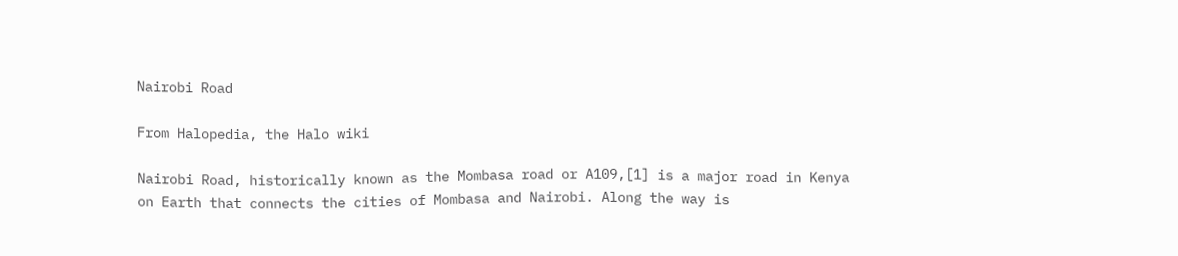Nairobi Road

From Halopedia, the Halo wiki

Nairobi Road, historically known as the Mombasa road or A109,[1] is a major road in Kenya on Earth that connects the cities of Mombasa and Nairobi. Along the way is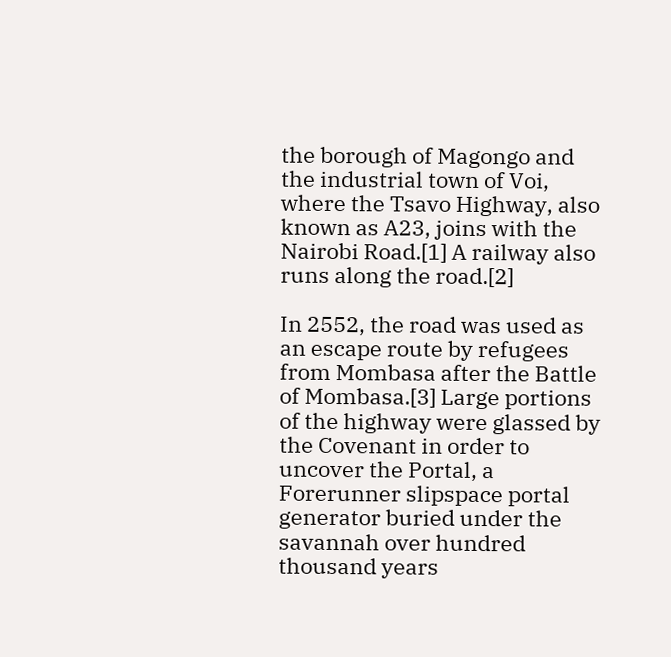the borough of Magongo and the industrial town of Voi, where the Tsavo Highway, also known as A23, joins with the Nairobi Road.[1] A railway also runs along the road.[2]

In 2552, the road was used as an escape route by refugees from Mombasa after the Battle of Mombasa.[3] Large portions of the highway were glassed by the Covenant in order to uncover the Portal, a Forerunner slipspace portal generator buried under the savannah over hundred thousand years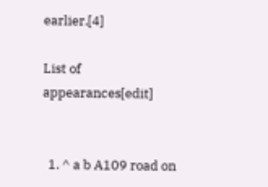earlier.[4]

List of appearances[edit]


  1. ^ a b A109 road on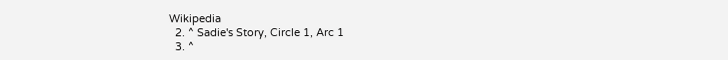Wikipedia
  2. ^ Sadie's Story, Circle 1, Arc 1
  3. ^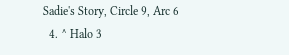Sadie's Story, Circle 9, Arc 6
  4. ^ Halo 3